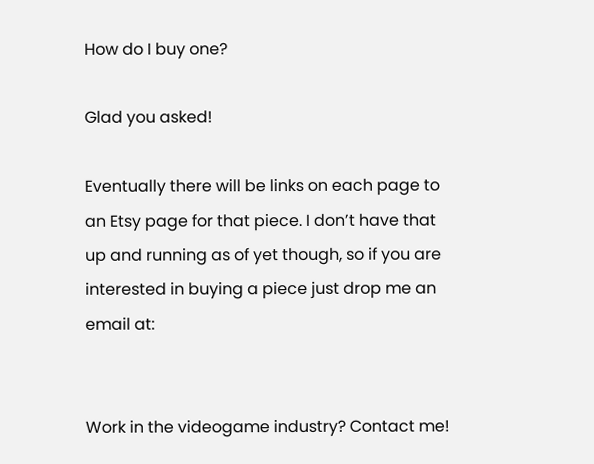How do I buy one?

Glad you asked!

Eventually there will be links on each page to an Etsy page for that piece. I don’t have that up and running as of yet though, so if you are interested in buying a piece just drop me an email at:


Work in the videogame industry? Contact me!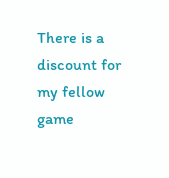There is a discount for my fellow game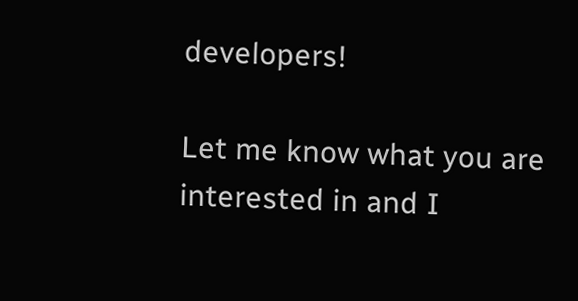developers!

Let me know what you are interested in and I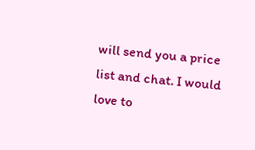will send you a price list and chat. I would love to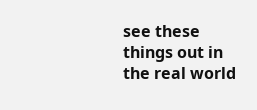see these things out in the real world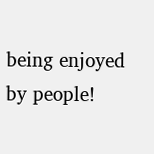being enjoyed by people!